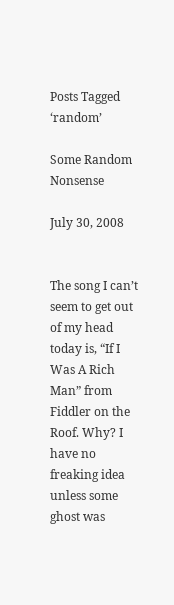Posts Tagged ‘random’

Some Random Nonsense

July 30, 2008


The song I can’t seem to get out of my head today is, “If I Was A Rich Man” from Fiddler on the Roof. Why? I have no freaking idea unless some ghost was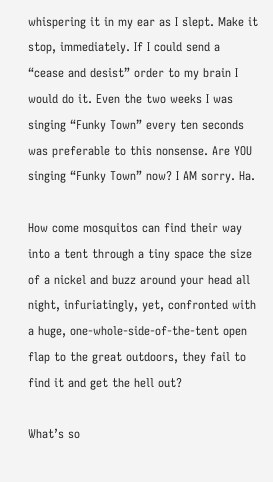whispering it in my ear as I slept. Make it stop, immediately. If I could send a “cease and desist” order to my brain I would do it. Even the two weeks I was singing “Funky Town” every ten seconds was preferable to this nonsense. Are YOU singing “Funky Town” now? I AM sorry. Ha.

How come mosquitos can find their way into a tent through a tiny space the size of a nickel and buzz around your head all night, infuriatingly, yet, confronted with a huge, one-whole-side-of-the-tent open flap to the great outdoors, they fail to find it and get the hell out?

What’s so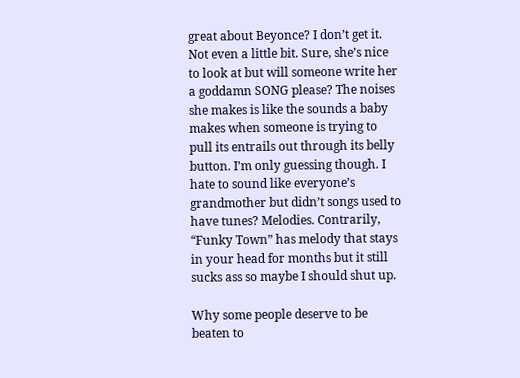great about Beyonce? I don’t get it. Not even a little bit. Sure, she’s nice to look at but will someone write her a goddamn SONG please? The noises she makes is like the sounds a baby makes when someone is trying to pull its entrails out through its belly button. I’m only guessing though. I hate to sound like everyone’s grandmother but didn’t songs used to have tunes? Melodies. Contrarily, “Funky Town” has melody that stays in your head for months but it still sucks ass so maybe I should shut up.

Why some people deserve to be beaten to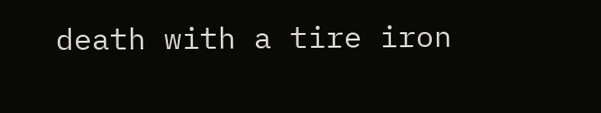death with a tire iron